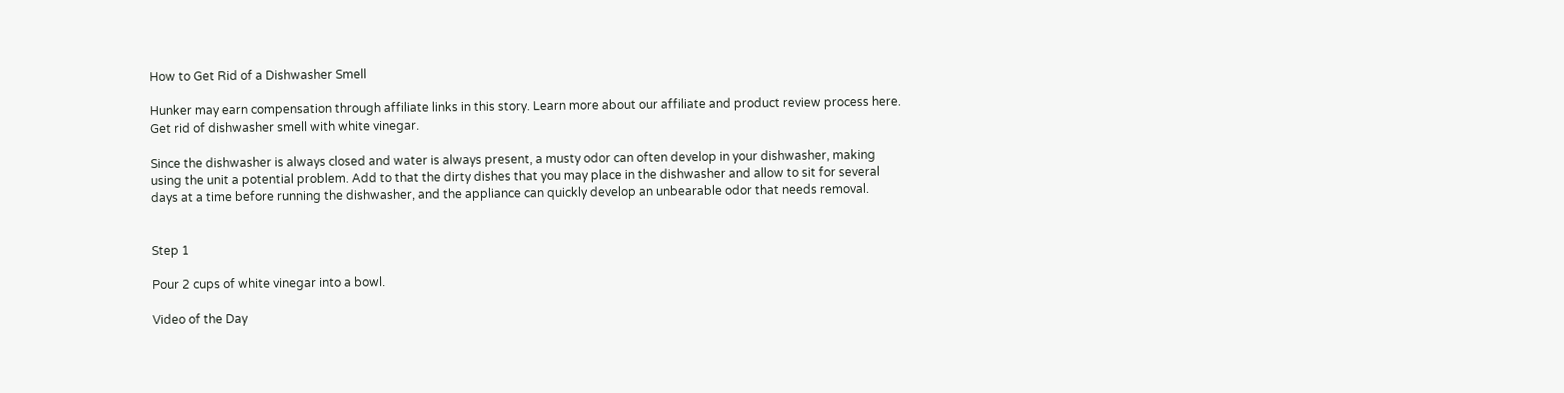How to Get Rid of a Dishwasher Smell

Hunker may earn compensation through affiliate links in this story. Learn more about our affiliate and product review process here.
Get rid of dishwasher smell with white vinegar.

Since the dishwasher is always closed and water is always present, a musty odor can often develop in your dishwasher, making using the unit a potential problem. Add to that the dirty dishes that you may place in the dishwasher and allow to sit for several days at a time before running the dishwasher, and the appliance can quickly develop an unbearable odor that needs removal.


Step 1

Pour 2 cups of white vinegar into a bowl.

Video of the Day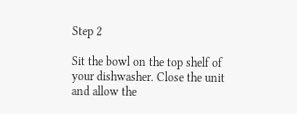Step 2

Sit the bowl on the top shelf of your dishwasher. Close the unit and allow the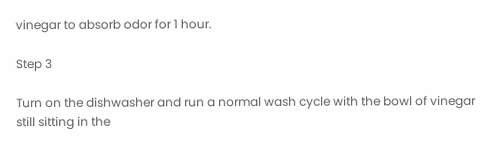vinegar to absorb odor for 1 hour.

Step 3

Turn on the dishwasher and run a normal wash cycle with the bowl of vinegar still sitting in the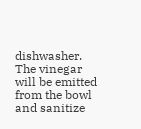dishwasher. The vinegar will be emitted from the bowl and sanitize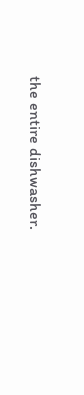the entire dishwasher.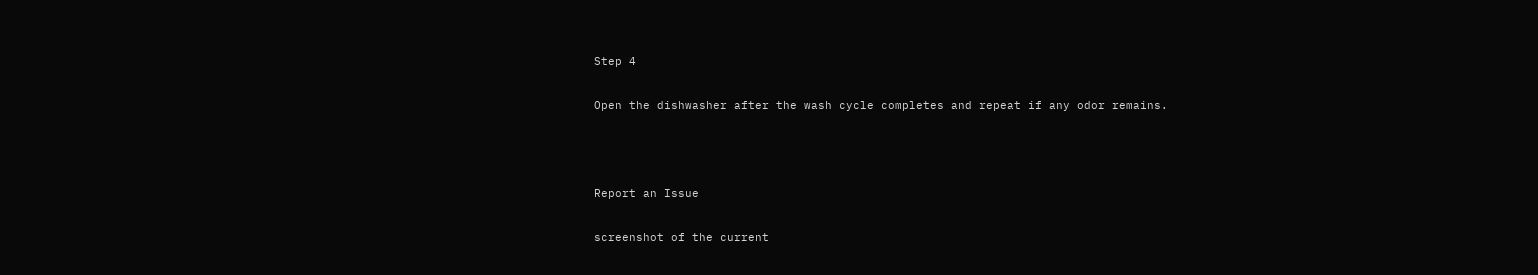Step 4

Open the dishwasher after the wash cycle completes and repeat if any odor remains.



Report an Issue

screenshot of the current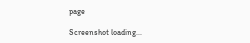page

Screenshot loading...